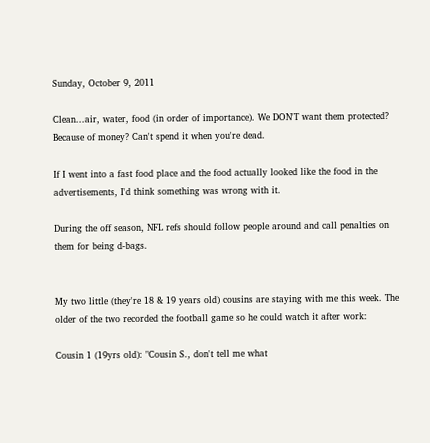Sunday, October 9, 2011

Clean...air, water, food (in order of importance). We DON'T want them protected? Because of money? Can't spend it when you're dead.

If I went into a fast food place and the food actually looked like the food in the advertisements, I'd think something was wrong with it.

During the off season, NFL refs should follow people around and call penalties on them for being d-bags.


My two little (they're 18 & 19 years old) cousins are staying with me this week. The older of the two recorded the football game so he could watch it after work:

Cousin 1 (19yrs old): "Cousin S., don't tell me what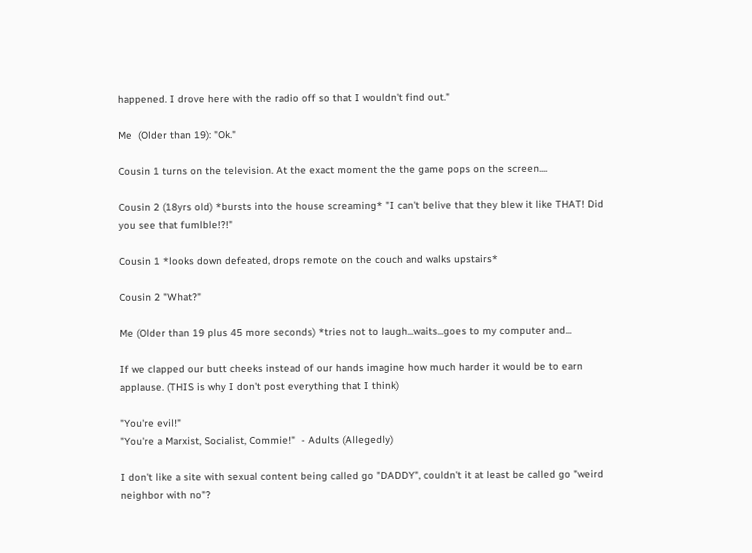happened. I drove here with the radio off so that I wouldn't find out."

Me  (Older than 19): "Ok."

Cousin 1 turns on the television. At the exact moment the the game pops on the screen....

Cousin 2 (18yrs old) *bursts into the house screaming* "I can't belive that they blew it like THAT! Did you see that fumlble!?!"

Cousin 1 *looks down defeated, drops remote on the couch and walks upstairs*

Cousin 2 "What?"

Me (Older than 19 plus 45 more seconds) *tries not to laugh...waits...goes to my computer and...

If we clapped our butt cheeks instead of our hands imagine how much harder it would be to earn applause. (THIS is why I don't post everything that I think)

"You're evil!"
"You're a Marxist, Socialist, Commie!"  - Adults (Allegedly)

I don't like a site with sexual content being called go "DADDY", couldn't it at least be called go "weird neighbor with no"?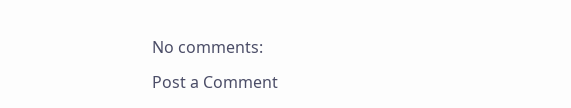No comments:

Post a Comment